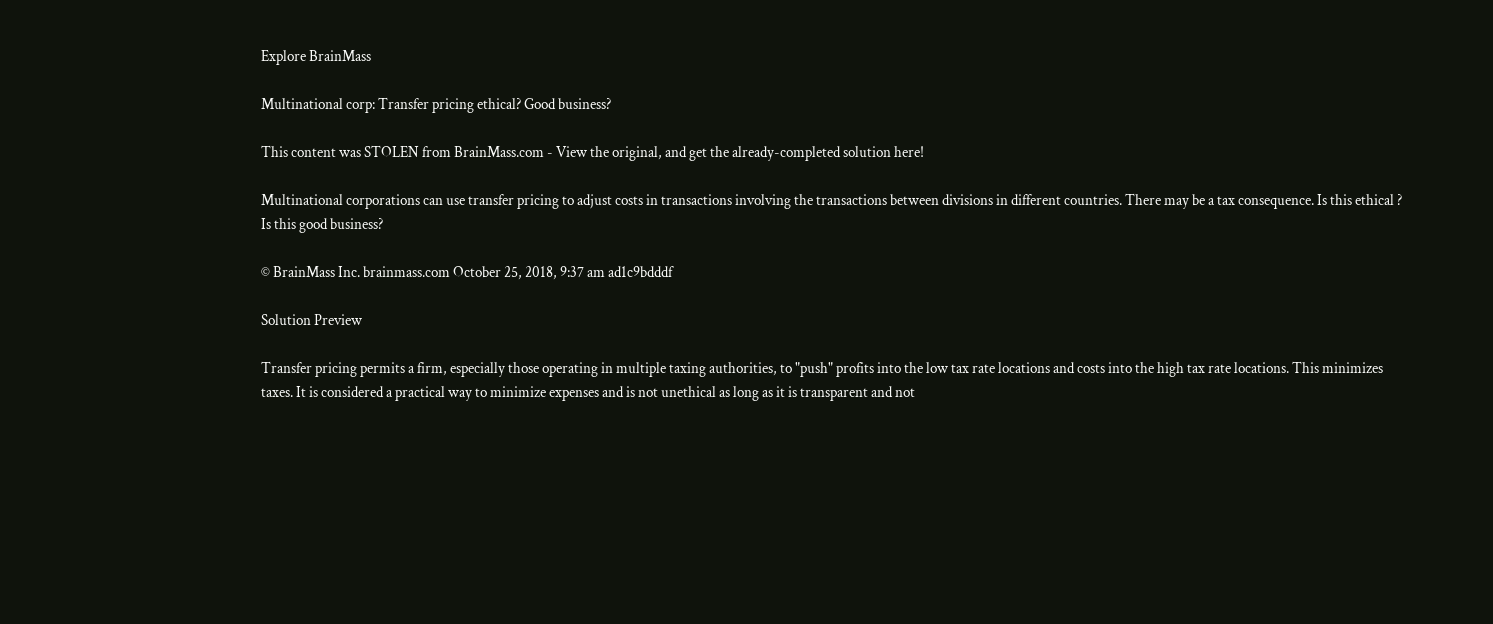Explore BrainMass

Multinational corp: Transfer pricing ethical? Good business?

This content was STOLEN from BrainMass.com - View the original, and get the already-completed solution here!

Multinational corporations can use transfer pricing to adjust costs in transactions involving the transactions between divisions in different countries. There may be a tax consequence. Is this ethical ? Is this good business?

© BrainMass Inc. brainmass.com October 25, 2018, 9:37 am ad1c9bdddf

Solution Preview

Transfer pricing permits a firm, especially those operating in multiple taxing authorities, to "push" profits into the low tax rate locations and costs into the high tax rate locations. This minimizes taxes. It is considered a practical way to minimize expenses and is not unethical as long as it is transparent and not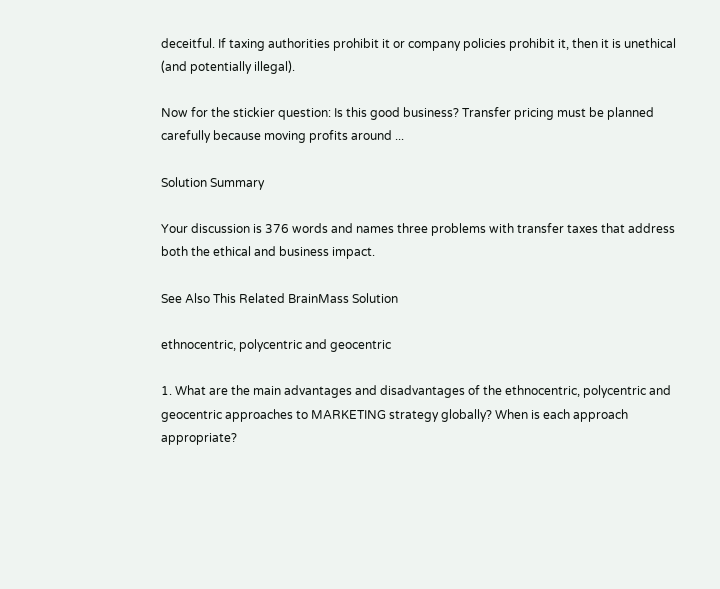deceitful. If taxing authorities prohibit it or company policies prohibit it, then it is unethical (and potentially illegal).

Now for the stickier question: Is this good business? Transfer pricing must be planned carefully because moving profits around ...

Solution Summary

Your discussion is 376 words and names three problems with transfer taxes that address both the ethical and business impact.

See Also This Related BrainMass Solution

ethnocentric, polycentric and geocentric

1. What are the main advantages and disadvantages of the ethnocentric, polycentric and geocentric approaches to MARKETING strategy globally? When is each approach appropriate?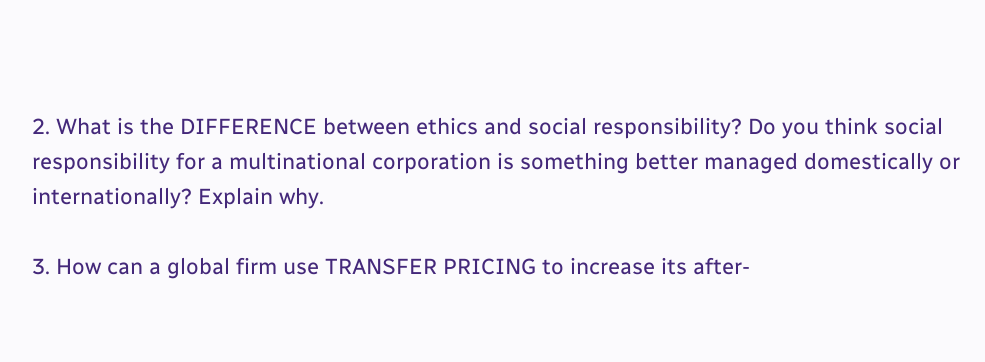2. What is the DIFFERENCE between ethics and social responsibility? Do you think social responsibility for a multinational corporation is something better managed domestically or internationally? Explain why.

3. How can a global firm use TRANSFER PRICING to increase its after-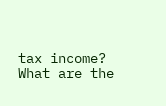tax income? What are the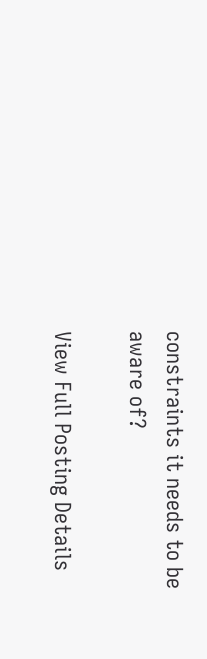constraints it needs to be aware of?

View Full Posting Details